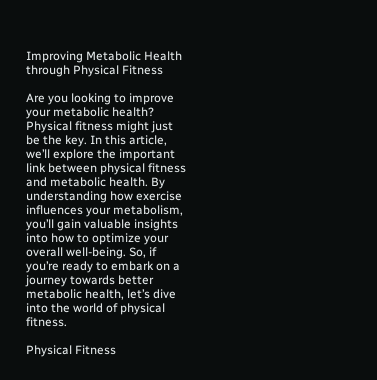Improving Metabolic Health through Physical Fitness

Are you looking to improve your metabolic health? Physical fitness might just be the key. In this article, we’ll explore the important link between physical fitness and metabolic health. By understanding how exercise influences your metabolism, you’ll gain valuable insights into how to optimize your overall well-being. So, if you’re ready to embark on a journey towards better metabolic health, let’s dive into the world of physical fitness.

Physical Fitness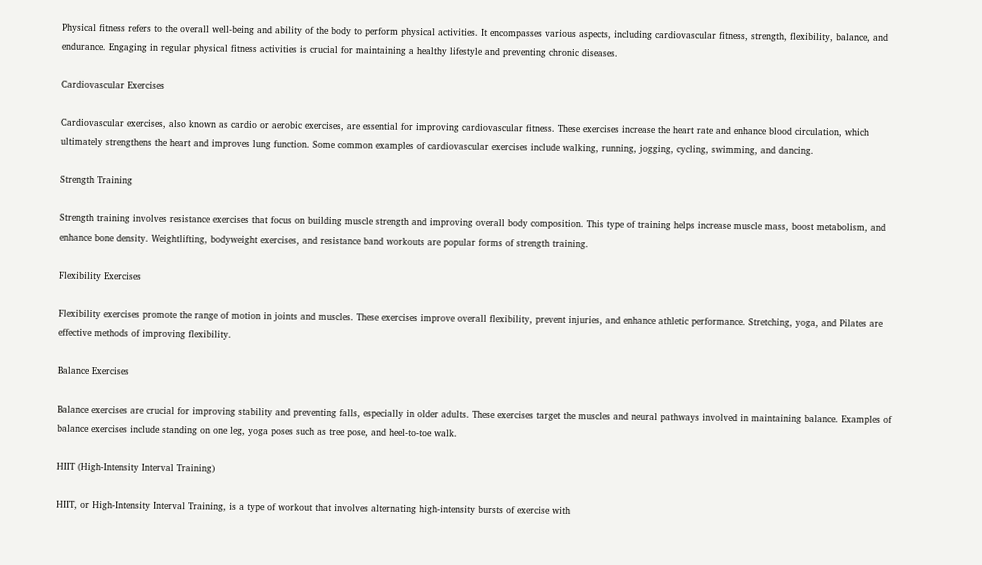Physical fitness refers to the overall well-being and ability of the body to perform physical activities. It encompasses various aspects, including cardiovascular fitness, strength, flexibility, balance, and endurance. Engaging in regular physical fitness activities is crucial for maintaining a healthy lifestyle and preventing chronic diseases.

Cardiovascular Exercises

Cardiovascular exercises, also known as cardio or aerobic exercises, are essential for improving cardiovascular fitness. These exercises increase the heart rate and enhance blood circulation, which ultimately strengthens the heart and improves lung function. Some common examples of cardiovascular exercises include walking, running, jogging, cycling, swimming, and dancing.

Strength Training

Strength training involves resistance exercises that focus on building muscle strength and improving overall body composition. This type of training helps increase muscle mass, boost metabolism, and enhance bone density. Weightlifting, bodyweight exercises, and resistance band workouts are popular forms of strength training.

Flexibility Exercises

Flexibility exercises promote the range of motion in joints and muscles. These exercises improve overall flexibility, prevent injuries, and enhance athletic performance. Stretching, yoga, and Pilates are effective methods of improving flexibility.

Balance Exercises

Balance exercises are crucial for improving stability and preventing falls, especially in older adults. These exercises target the muscles and neural pathways involved in maintaining balance. Examples of balance exercises include standing on one leg, yoga poses such as tree pose, and heel-to-toe walk.

HIIT (High-Intensity Interval Training)

HIIT, or High-Intensity Interval Training, is a type of workout that involves alternating high-intensity bursts of exercise with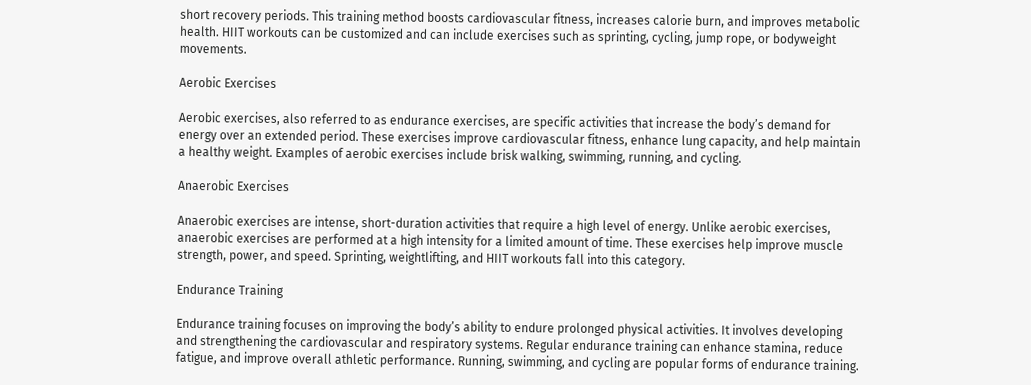short recovery periods. This training method boosts cardiovascular fitness, increases calorie burn, and improves metabolic health. HIIT workouts can be customized and can include exercises such as sprinting, cycling, jump rope, or bodyweight movements.

Aerobic Exercises

Aerobic exercises, also referred to as endurance exercises, are specific activities that increase the body’s demand for energy over an extended period. These exercises improve cardiovascular fitness, enhance lung capacity, and help maintain a healthy weight. Examples of aerobic exercises include brisk walking, swimming, running, and cycling.

Anaerobic Exercises

Anaerobic exercises are intense, short-duration activities that require a high level of energy. Unlike aerobic exercises, anaerobic exercises are performed at a high intensity for a limited amount of time. These exercises help improve muscle strength, power, and speed. Sprinting, weightlifting, and HIIT workouts fall into this category.

Endurance Training

Endurance training focuses on improving the body’s ability to endure prolonged physical activities. It involves developing and strengthening the cardiovascular and respiratory systems. Regular endurance training can enhance stamina, reduce fatigue, and improve overall athletic performance. Running, swimming, and cycling are popular forms of endurance training.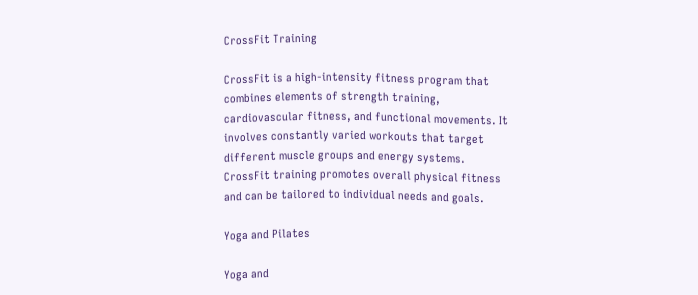CrossFit Training

CrossFit is a high-intensity fitness program that combines elements of strength training, cardiovascular fitness, and functional movements. It involves constantly varied workouts that target different muscle groups and energy systems. CrossFit training promotes overall physical fitness and can be tailored to individual needs and goals.

Yoga and Pilates

Yoga and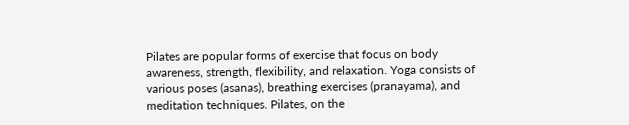Pilates are popular forms of exercise that focus on body awareness, strength, flexibility, and relaxation. Yoga consists of various poses (asanas), breathing exercises (pranayama), and meditation techniques. Pilates, on the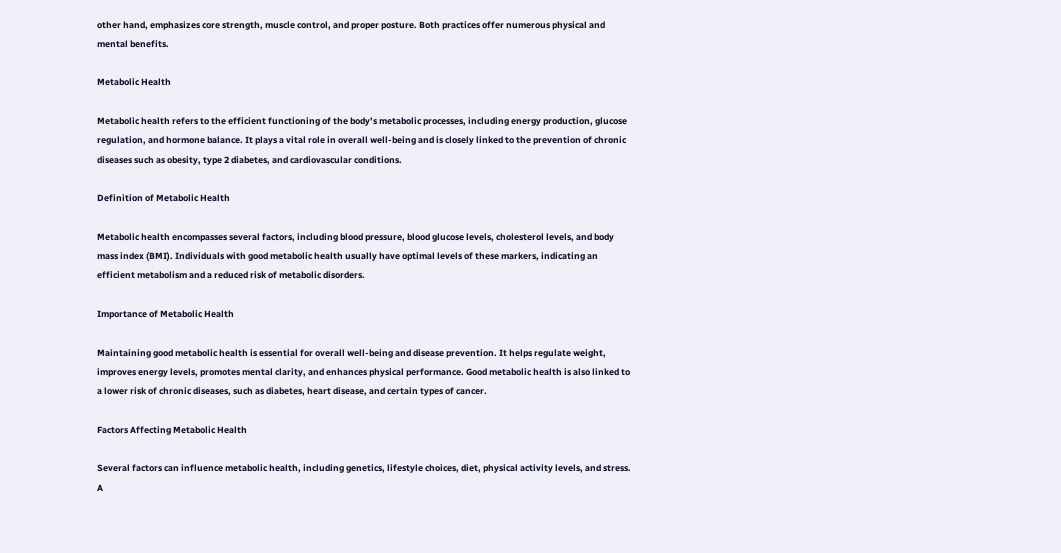other hand, emphasizes core strength, muscle control, and proper posture. Both practices offer numerous physical and mental benefits.

Metabolic Health

Metabolic health refers to the efficient functioning of the body’s metabolic processes, including energy production, glucose regulation, and hormone balance. It plays a vital role in overall well-being and is closely linked to the prevention of chronic diseases such as obesity, type 2 diabetes, and cardiovascular conditions.

Definition of Metabolic Health

Metabolic health encompasses several factors, including blood pressure, blood glucose levels, cholesterol levels, and body mass index (BMI). Individuals with good metabolic health usually have optimal levels of these markers, indicating an efficient metabolism and a reduced risk of metabolic disorders.

Importance of Metabolic Health

Maintaining good metabolic health is essential for overall well-being and disease prevention. It helps regulate weight, improves energy levels, promotes mental clarity, and enhances physical performance. Good metabolic health is also linked to a lower risk of chronic diseases, such as diabetes, heart disease, and certain types of cancer.

Factors Affecting Metabolic Health

Several factors can influence metabolic health, including genetics, lifestyle choices, diet, physical activity levels, and stress. A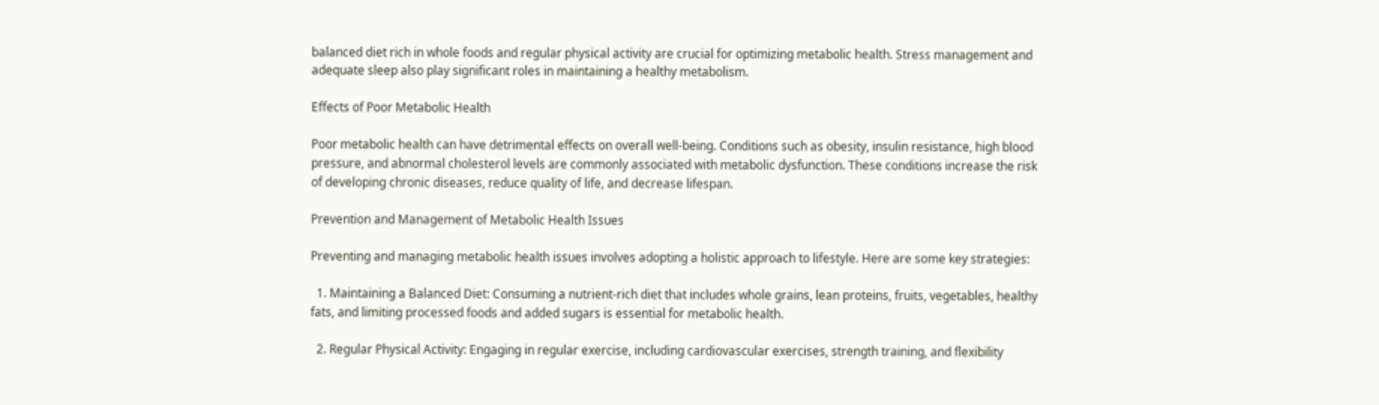balanced diet rich in whole foods and regular physical activity are crucial for optimizing metabolic health. Stress management and adequate sleep also play significant roles in maintaining a healthy metabolism.

Effects of Poor Metabolic Health

Poor metabolic health can have detrimental effects on overall well-being. Conditions such as obesity, insulin resistance, high blood pressure, and abnormal cholesterol levels are commonly associated with metabolic dysfunction. These conditions increase the risk of developing chronic diseases, reduce quality of life, and decrease lifespan.

Prevention and Management of Metabolic Health Issues

Preventing and managing metabolic health issues involves adopting a holistic approach to lifestyle. Here are some key strategies:

  1. Maintaining a Balanced Diet: Consuming a nutrient-rich diet that includes whole grains, lean proteins, fruits, vegetables, healthy fats, and limiting processed foods and added sugars is essential for metabolic health.

  2. Regular Physical Activity: Engaging in regular exercise, including cardiovascular exercises, strength training, and flexibility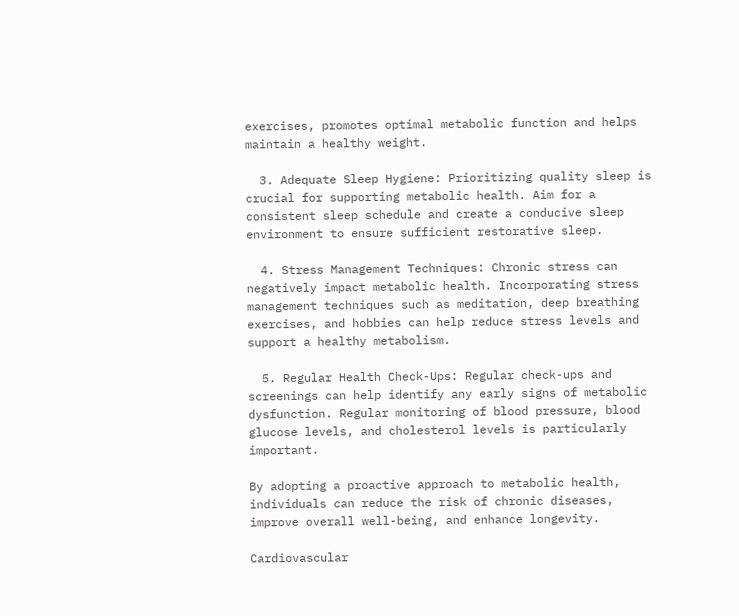exercises, promotes optimal metabolic function and helps maintain a healthy weight.

  3. Adequate Sleep Hygiene: Prioritizing quality sleep is crucial for supporting metabolic health. Aim for a consistent sleep schedule and create a conducive sleep environment to ensure sufficient restorative sleep.

  4. Stress Management Techniques: Chronic stress can negatively impact metabolic health. Incorporating stress management techniques such as meditation, deep breathing exercises, and hobbies can help reduce stress levels and support a healthy metabolism.

  5. Regular Health Check-Ups: Regular check-ups and screenings can help identify any early signs of metabolic dysfunction. Regular monitoring of blood pressure, blood glucose levels, and cholesterol levels is particularly important.

By adopting a proactive approach to metabolic health, individuals can reduce the risk of chronic diseases, improve overall well-being, and enhance longevity.

Cardiovascular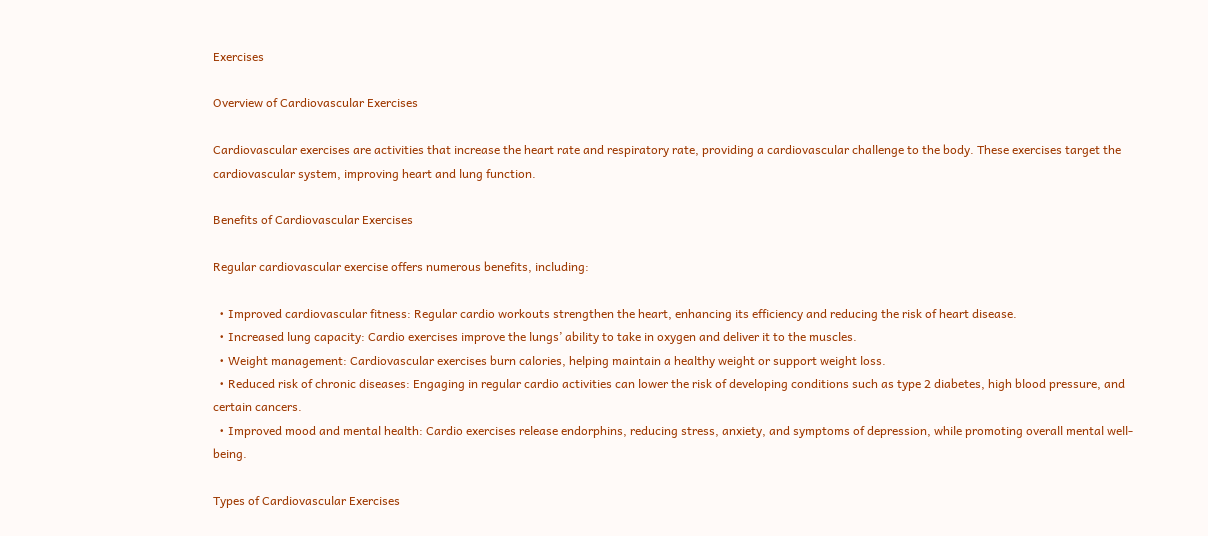Exercises

Overview of Cardiovascular Exercises

Cardiovascular exercises are activities that increase the heart rate and respiratory rate, providing a cardiovascular challenge to the body. These exercises target the cardiovascular system, improving heart and lung function.

Benefits of Cardiovascular Exercises

Regular cardiovascular exercise offers numerous benefits, including:

  • Improved cardiovascular fitness: Regular cardio workouts strengthen the heart, enhancing its efficiency and reducing the risk of heart disease.
  • Increased lung capacity: Cardio exercises improve the lungs’ ability to take in oxygen and deliver it to the muscles.
  • Weight management: Cardiovascular exercises burn calories, helping maintain a healthy weight or support weight loss.
  • Reduced risk of chronic diseases: Engaging in regular cardio activities can lower the risk of developing conditions such as type 2 diabetes, high blood pressure, and certain cancers.
  • Improved mood and mental health: Cardio exercises release endorphins, reducing stress, anxiety, and symptoms of depression, while promoting overall mental well-being.

Types of Cardiovascular Exercises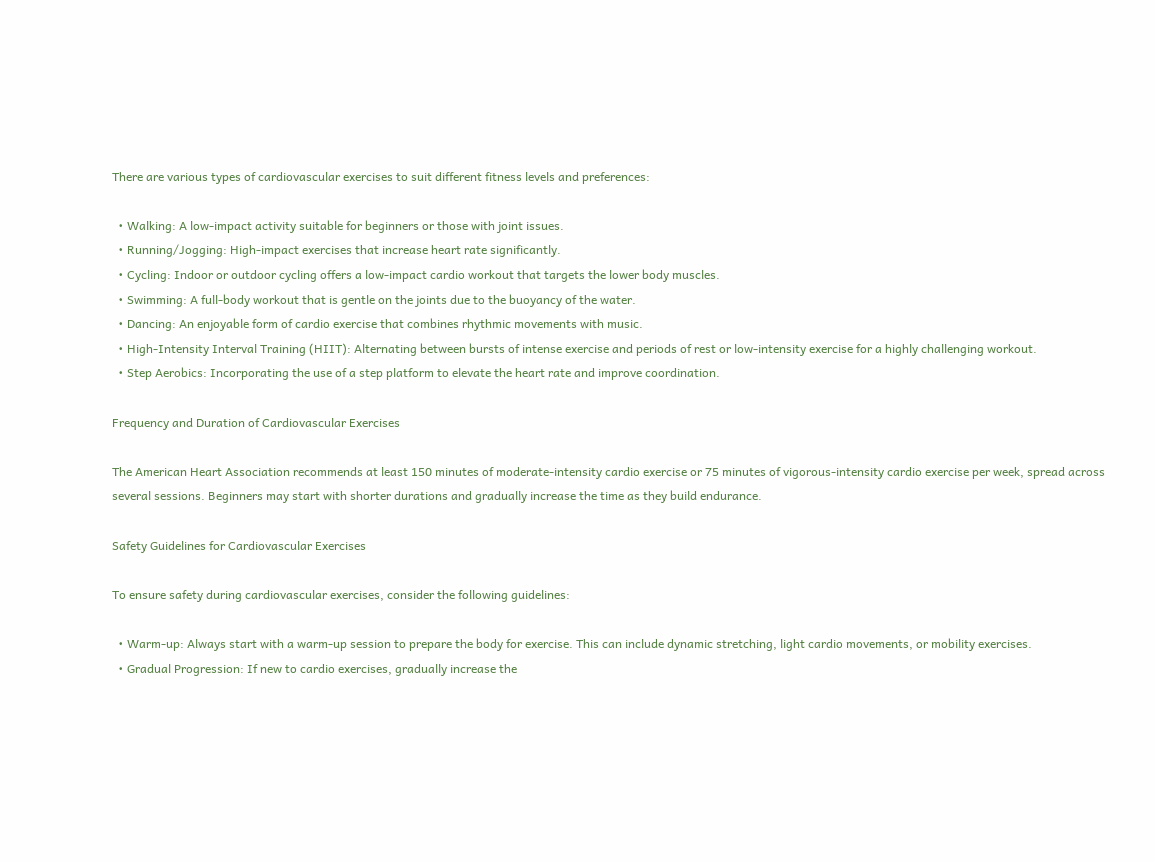There are various types of cardiovascular exercises to suit different fitness levels and preferences:

  • Walking: A low-impact activity suitable for beginners or those with joint issues.
  • Running/Jogging: High-impact exercises that increase heart rate significantly.
  • Cycling: Indoor or outdoor cycling offers a low-impact cardio workout that targets the lower body muscles.
  • Swimming: A full-body workout that is gentle on the joints due to the buoyancy of the water.
  • Dancing: An enjoyable form of cardio exercise that combines rhythmic movements with music.
  • High-Intensity Interval Training (HIIT): Alternating between bursts of intense exercise and periods of rest or low-intensity exercise for a highly challenging workout.
  • Step Aerobics: Incorporating the use of a step platform to elevate the heart rate and improve coordination.

Frequency and Duration of Cardiovascular Exercises

The American Heart Association recommends at least 150 minutes of moderate-intensity cardio exercise or 75 minutes of vigorous-intensity cardio exercise per week, spread across several sessions. Beginners may start with shorter durations and gradually increase the time as they build endurance.

Safety Guidelines for Cardiovascular Exercises

To ensure safety during cardiovascular exercises, consider the following guidelines:

  • Warm-up: Always start with a warm-up session to prepare the body for exercise. This can include dynamic stretching, light cardio movements, or mobility exercises.
  • Gradual Progression: If new to cardio exercises, gradually increase the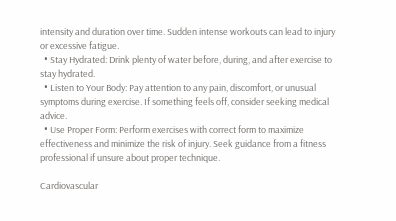intensity and duration over time. Sudden intense workouts can lead to injury or excessive fatigue.
  • Stay Hydrated: Drink plenty of water before, during, and after exercise to stay hydrated.
  • Listen to Your Body: Pay attention to any pain, discomfort, or unusual symptoms during exercise. If something feels off, consider seeking medical advice.
  • Use Proper Form: Perform exercises with correct form to maximize effectiveness and minimize the risk of injury. Seek guidance from a fitness professional if unsure about proper technique.

Cardiovascular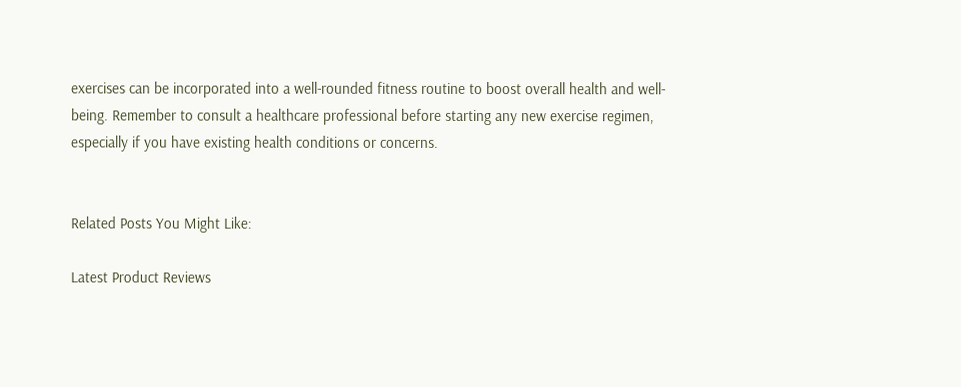exercises can be incorporated into a well-rounded fitness routine to boost overall health and well-being. Remember to consult a healthcare professional before starting any new exercise regimen, especially if you have existing health conditions or concerns.


Related Posts You Might Like:

Latest Product Reviews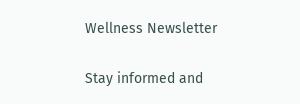Wellness Newsletter

Stay informed and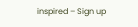inspired – Sign up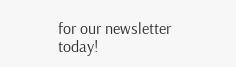for our newsletter today!